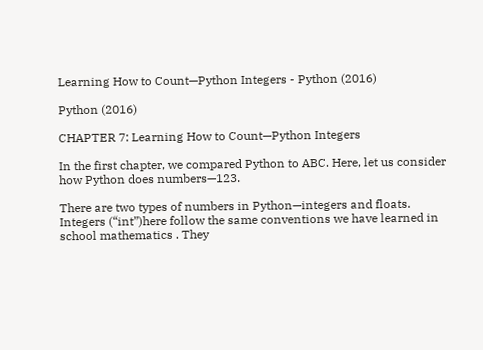Learning How to Count—Python Integers - Python (2016)

Python (2016)

CHAPTER 7: Learning How to Count—Python Integers

In the first chapter, we compared Python to ABC. Here, let us consider how Python does numbers—123.

There are two types of numbers in Python—integers and floats. Integers (“int”)here follow the same conventions we have learned in school mathematics . They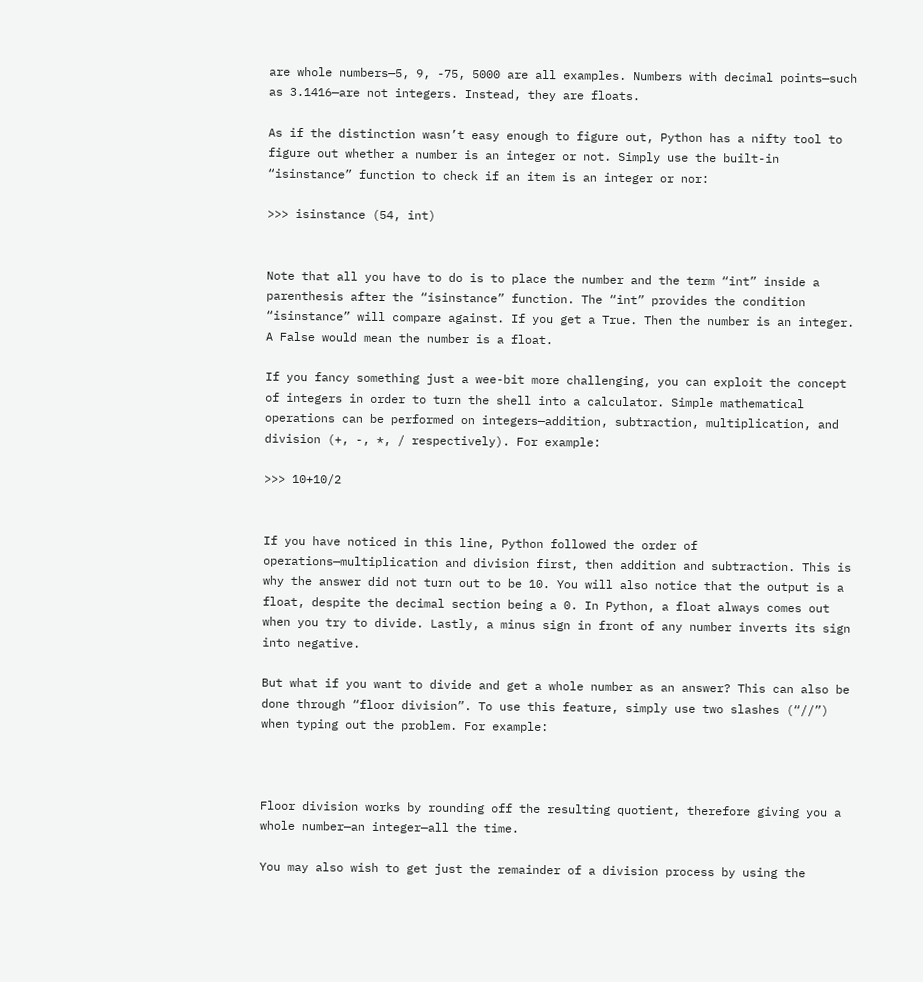are whole numbers—5, 9, -75, 5000 are all examples. Numbers with decimal points—such as 3.1416—are not integers. Instead, they are floats.

As if the distinction wasn’t easy enough to figure out, Python has a nifty tool to figure out whether a number is an integer or not. Simply use the built-in “isinstance” function to check if an item is an integer or nor:

>>> isinstance (54, int)


Note that all you have to do is to place the number and the term “int” inside a parenthesis after the “isinstance” function. The “int” provides the condition “isinstance” will compare against. If you get a True. Then the number is an integer. A False would mean the number is a float.

If you fancy something just a wee-bit more challenging, you can exploit the concept of integers in order to turn the shell into a calculator. Simple mathematical operations can be performed on integers—addition, subtraction, multiplication, and division (+, -, *, / respectively). For example:

>>> 10+10/2


If you have noticed in this line, Python followed the order of operations—multiplication and division first, then addition and subtraction. This is why the answer did not turn out to be 10. You will also notice that the output is a float, despite the decimal section being a 0. In Python, a float always comes out when you try to divide. Lastly, a minus sign in front of any number inverts its sign into negative.

But what if you want to divide and get a whole number as an answer? This can also be done through “floor division”. To use this feature, simply use two slashes (“//”) when typing out the problem. For example:



Floor division works by rounding off the resulting quotient, therefore giving you a whole number—an integer—all the time.

You may also wish to get just the remainder of a division process by using the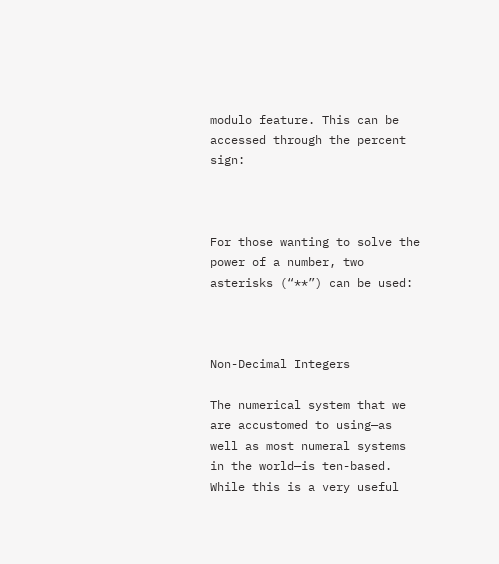modulo feature. This can be accessed through the percent sign:



For those wanting to solve the power of a number, two asterisks (“**”) can be used:



Non-Decimal Integers

The numerical system that we are accustomed to using—as well as most numeral systems in the world—is ten-based. While this is a very useful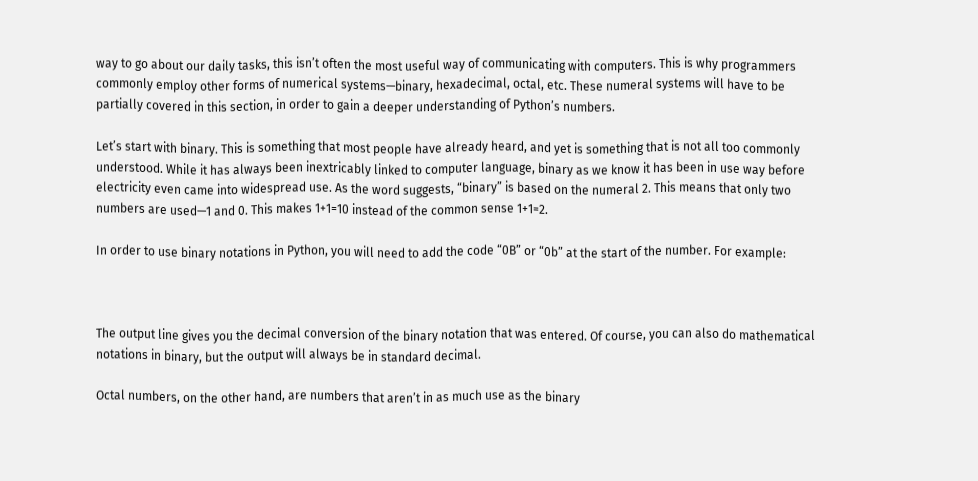way to go about our daily tasks, this isn’t often the most useful way of communicating with computers. This is why programmers commonly employ other forms of numerical systems—binary, hexadecimal, octal, etc. These numeral systems will have to be partially covered in this section, in order to gain a deeper understanding of Python’s numbers.

Let’s start with binary. This is something that most people have already heard, and yet is something that is not all too commonly understood. While it has always been inextricably linked to computer language, binary as we know it has been in use way before electricity even came into widespread use. As the word suggests, “binary” is based on the numeral 2. This means that only two numbers are used—1 and 0. This makes 1+1=10 instead of the common sense 1+1=2.

In order to use binary notations in Python, you will need to add the code “0B” or “0b” at the start of the number. For example:



The output line gives you the decimal conversion of the binary notation that was entered. Of course, you can also do mathematical notations in binary, but the output will always be in standard decimal.

Octal numbers, on the other hand, are numbers that aren’t in as much use as the binary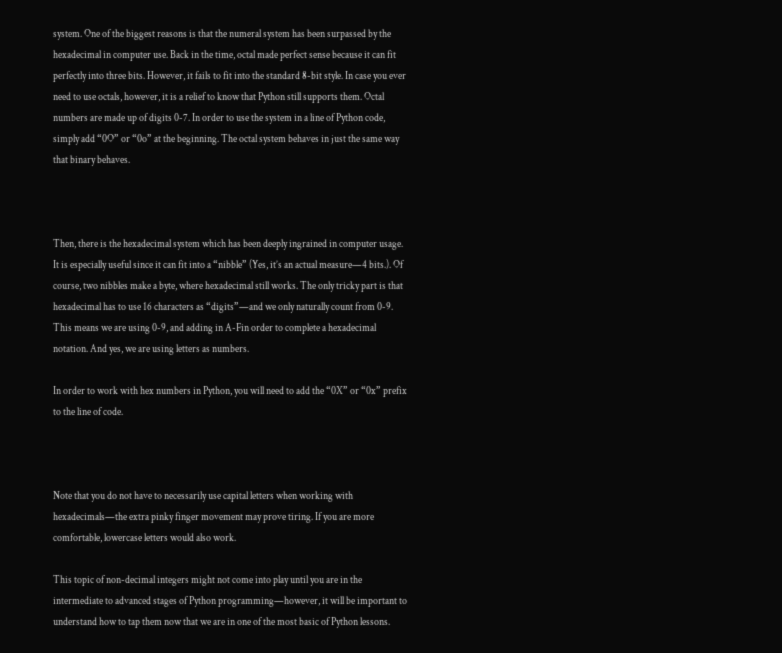system. One of the biggest reasons is that the numeral system has been surpassed by the hexadecimal in computer use. Back in the time, octal made perfect sense because it can fit perfectly into three bits. However, it fails to fit into the standard 8-bit style. In case you ever need to use octals, however, it is a relief to know that Python still supports them. Octal numbers are made up of digits 0-7. In order to use the system in a line of Python code, simply add “0O” or “0o” at the beginning. The octal system behaves in just the same way that binary behaves.



Then, there is the hexadecimal system which has been deeply ingrained in computer usage. It is especially useful since it can fit into a “nibble” (Yes, it’s an actual measure—4 bits.). Of course, two nibbles make a byte, where hexadecimal still works. The only tricky part is that hexadecimal has to use 16 characters as “digits”—and we only naturally count from 0-9. This means we are using 0-9, and adding in A-Fin order to complete a hexadecimal notation. And yes, we are using letters as numbers.

In order to work with hex numbers in Python, you will need to add the “0X” or “0x” prefix to the line of code.



Note that you do not have to necessarily use capital letters when working with hexadecimals—the extra pinky finger movement may prove tiring. If you are more comfortable, lowercase letters would also work.

This topic of non-decimal integers might not come into play until you are in the intermediate to advanced stages of Python programming—however, it will be important to understand how to tap them now that we are in one of the most basic of Python lessons.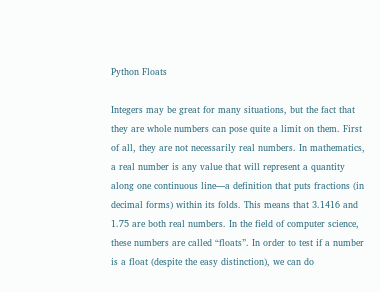Python Floats

Integers may be great for many situations, but the fact that they are whole numbers can pose quite a limit on them. First of all, they are not necessarily real numbers. In mathematics, a real number is any value that will represent a quantity along one continuous line—a definition that puts fractions (in decimal forms) within its folds. This means that 3.1416 and 1.75 are both real numbers. In the field of computer science, these numbers are called “floats”. In order to test if a number is a float (despite the easy distinction), we can do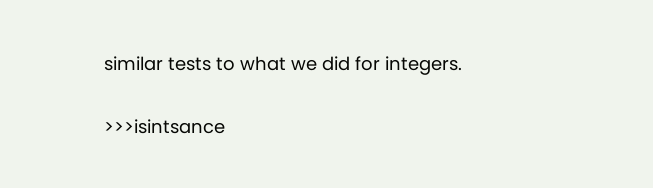similar tests to what we did for integers.

>>>isintsance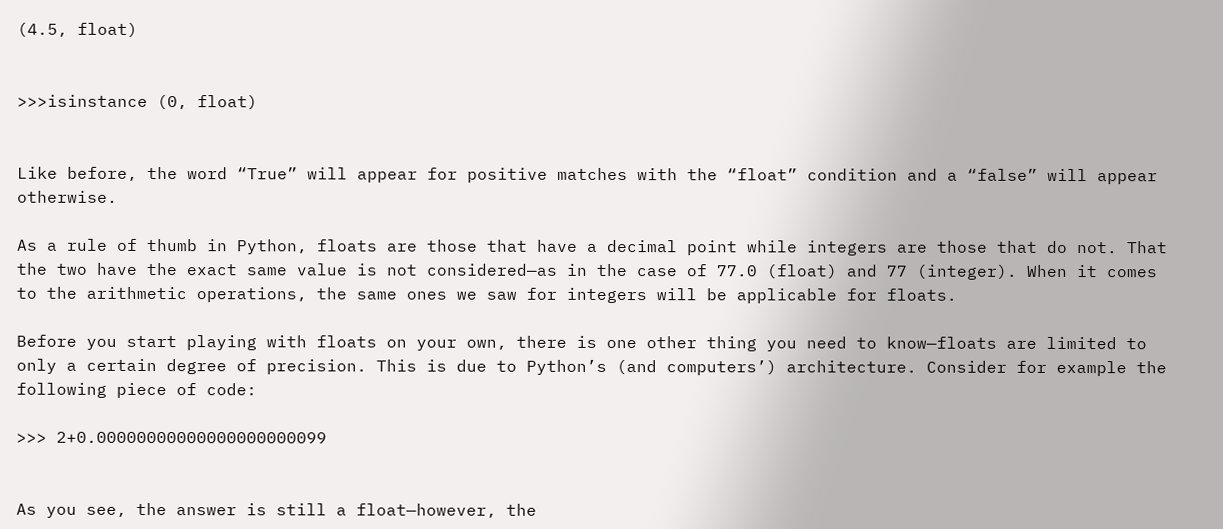(4.5, float)


>>>isinstance (0, float)


Like before, the word “True” will appear for positive matches with the “float” condition and a “false” will appear otherwise.

As a rule of thumb in Python, floats are those that have a decimal point while integers are those that do not. That the two have the exact same value is not considered—as in the case of 77.0 (float) and 77 (integer). When it comes to the arithmetic operations, the same ones we saw for integers will be applicable for floats.

Before you start playing with floats on your own, there is one other thing you need to know—floats are limited to only a certain degree of precision. This is due to Python’s (and computers’) architecture. Consider for example the following piece of code:

>>> 2+0.00000000000000000000099


As you see, the answer is still a float—however, the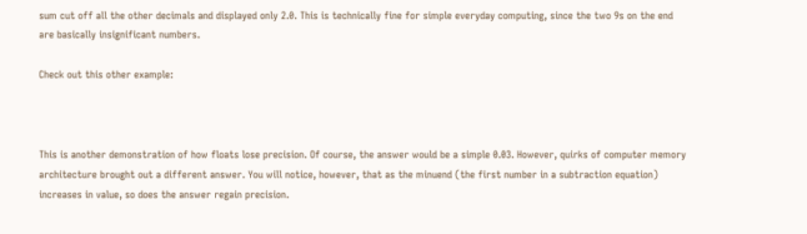sum cut off all the other decimals and displayed only 2.0. This is technically fine for simple everyday computing, since the two 9s on the end are basically insignificant numbers.

Check out this other example:



This is another demonstration of how floats lose precision. Of course, the answer would be a simple 0.03. However, quirks of computer memory architecture brought out a different answer. You will notice, however, that as the minuend (the first number in a subtraction equation) increases in value, so does the answer regain precision.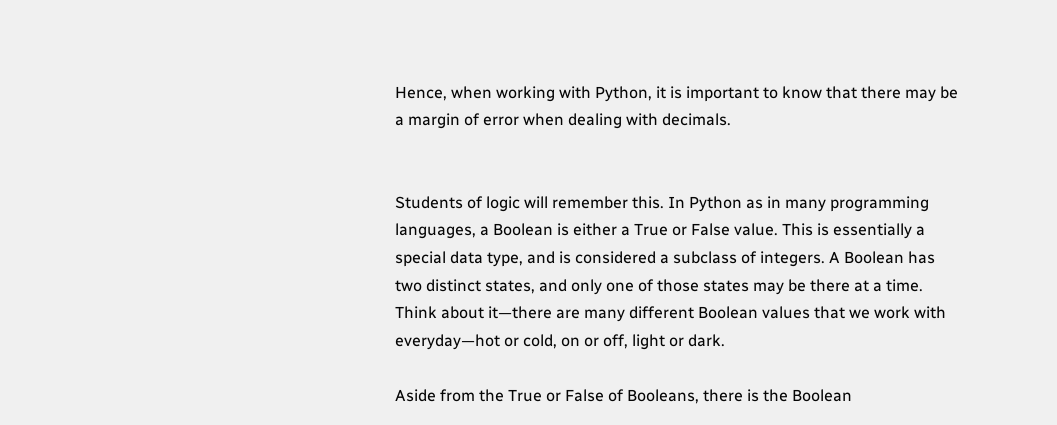Hence, when working with Python, it is important to know that there may be a margin of error when dealing with decimals.


Students of logic will remember this. In Python as in many programming languages, a Boolean is either a True or False value. This is essentially a special data type, and is considered a subclass of integers. A Boolean has two distinct states, and only one of those states may be there at a time. Think about it—there are many different Boolean values that we work with everyday—hot or cold, on or off, light or dark.

Aside from the True or False of Booleans, there is the Boolean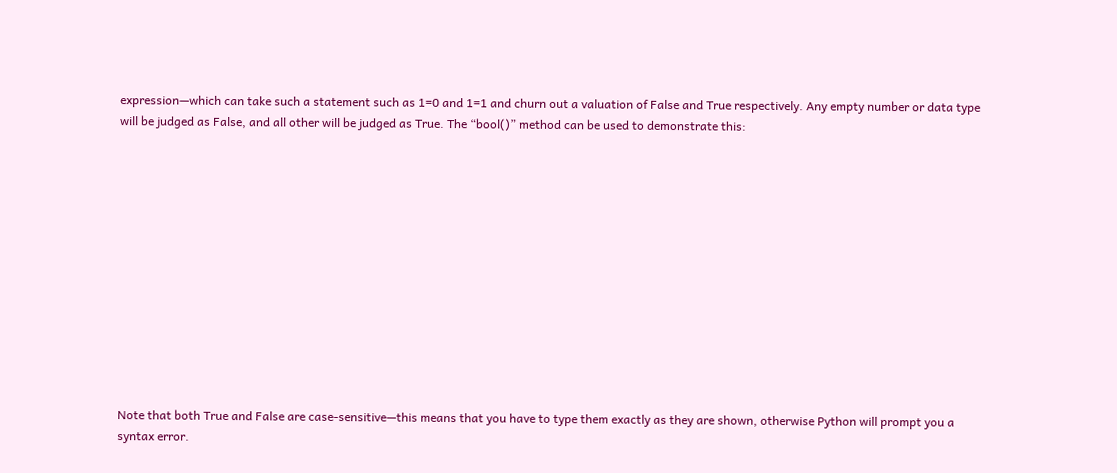expression—which can take such a statement such as 1=0 and 1=1 and churn out a valuation of False and True respectively. Any empty number or data type will be judged as False, and all other will be judged as True. The “bool()” method can be used to demonstrate this:













Note that both True and False are case-sensitive—this means that you have to type them exactly as they are shown, otherwise Python will prompt you a syntax error.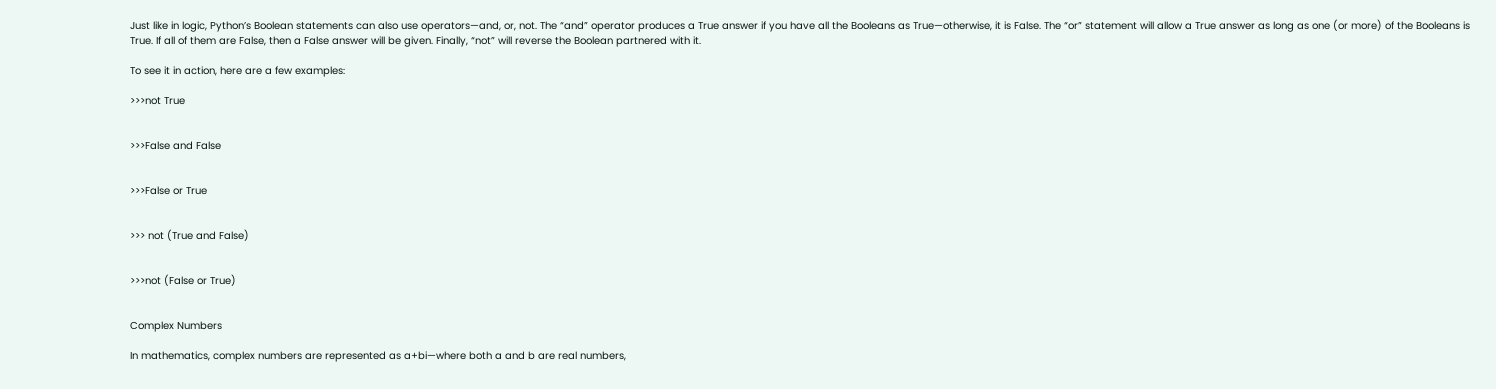Just like in logic, Python’s Boolean statements can also use operators—and, or, not. The “and” operator produces a True answer if you have all the Booleans as True—otherwise, it is False. The “or” statement will allow a True answer as long as one (or more) of the Booleans is True. If all of them are False, then a False answer will be given. Finally, “not” will reverse the Boolean partnered with it.

To see it in action, here are a few examples:

>>>not True


>>>False and False


>>>False or True


>>> not (True and False)


>>>not (False or True)


Complex Numbers

In mathematics, complex numbers are represented as a+bi—where both a and b are real numbers,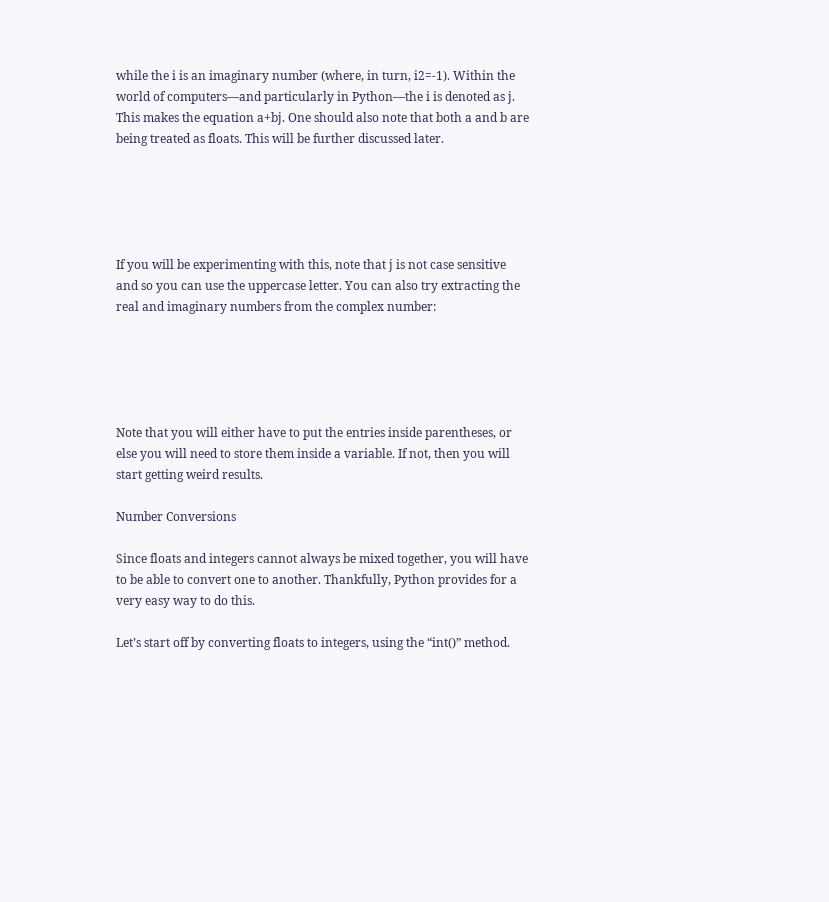while the i is an imaginary number (where, in turn, i2=-1). Within the world of computers—and particularly in Python—the i is denoted as j. This makes the equation a+bj. One should also note that both a and b are being treated as floats. This will be further discussed later.





If you will be experimenting with this, note that j is not case sensitive and so you can use the uppercase letter. You can also try extracting the real and imaginary numbers from the complex number:





Note that you will either have to put the entries inside parentheses, or else you will need to store them inside a variable. If not, then you will start getting weird results.

Number Conversions

Since floats and integers cannot always be mixed together, you will have to be able to convert one to another. Thankfully, Python provides for a very easy way to do this.

Let’s start off by converting floats to integers, using the “int()” method.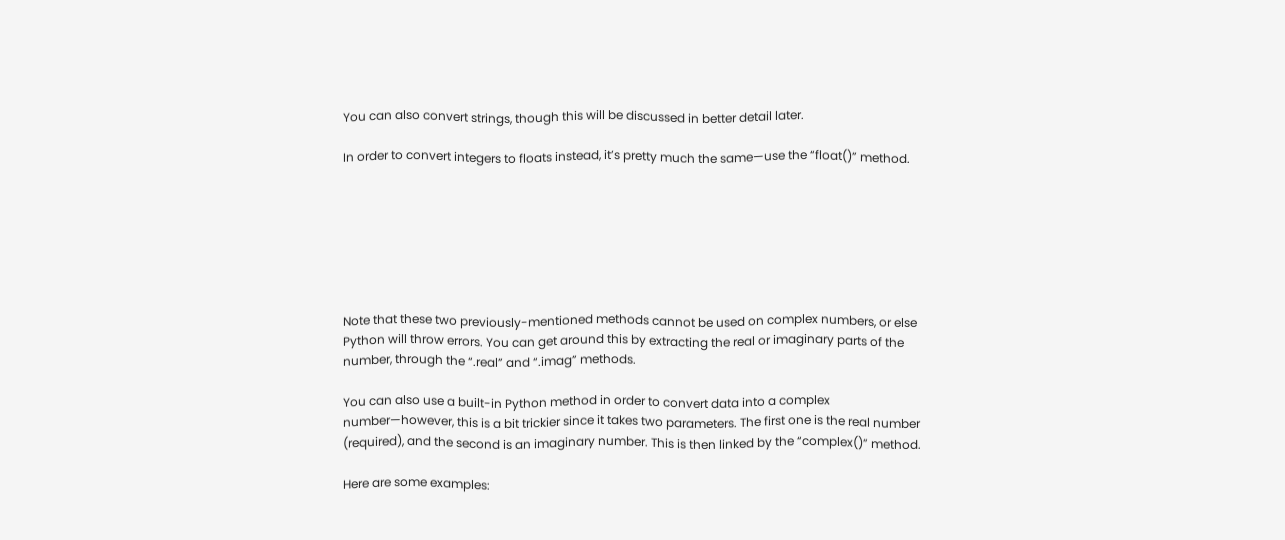You can also convert strings, though this will be discussed in better detail later.

In order to convert integers to floats instead, it’s pretty much the same—use the “float()” method.







Note that these two previously-mentioned methods cannot be used on complex numbers, or else Python will throw errors. You can get around this by extracting the real or imaginary parts of the number, through the “.real” and “.imag” methods.

You can also use a built-in Python method in order to convert data into a complex number—however, this is a bit trickier since it takes two parameters. The first one is the real number (required), and the second is an imaginary number. This is then linked by the “complex()” method.

Here are some examples: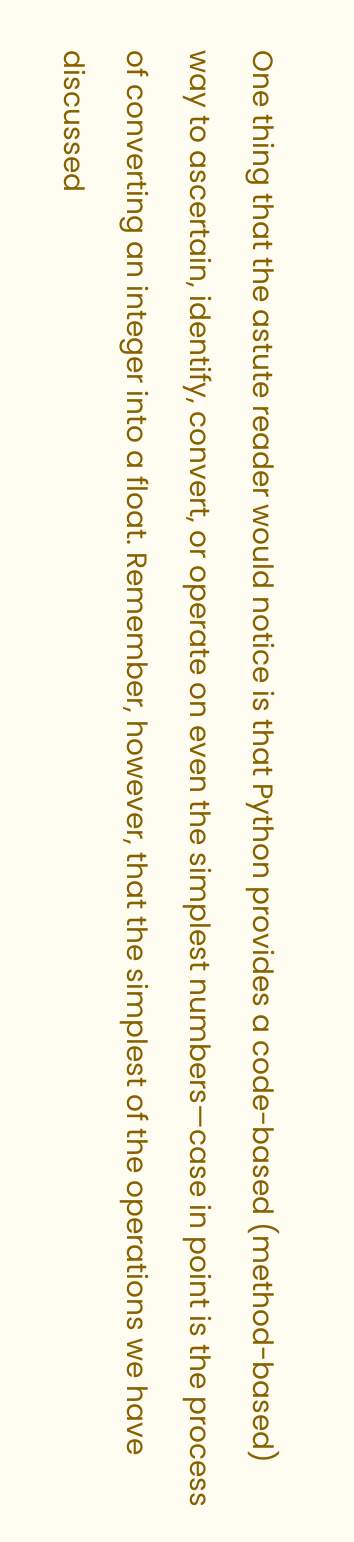One thing that the astute reader would notice is that Python provides a code-based (method-based) way to ascertain, identify, convert, or operate on even the simplest numbers—case in point is the process of converting an integer into a float. Remember, however, that the simplest of the operations we have discussed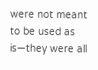were not meant to be used as is—they were all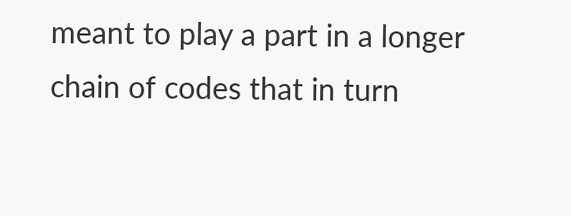meant to play a part in a longer chain of codes that in turn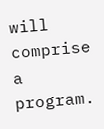will comprise a program.